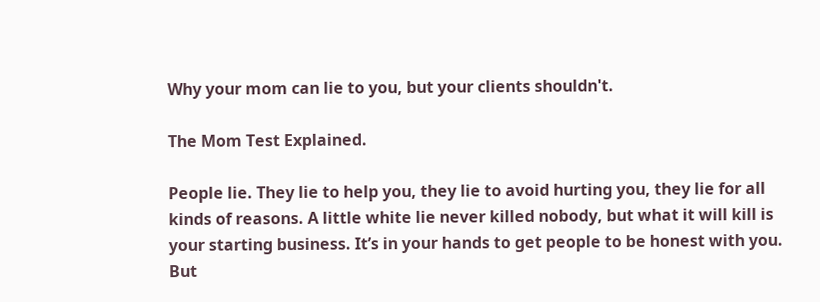Why your mom can lie to you, but your clients shouldn't.

The Mom Test Explained.

People lie. They lie to help you, they lie to avoid hurting you, they lie for all kinds of reasons. A little white lie never killed nobody, but what it will kill is your starting business. It’s in your hands to get people to be honest with you. But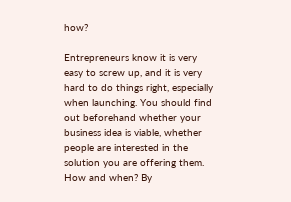how?

Entrepreneurs know it is very easy to screw up, and it is very hard to do things right, especially when launching. You should find out beforehand whether your business idea is viable, whether people are interested in the solution you are offering them. How and when? By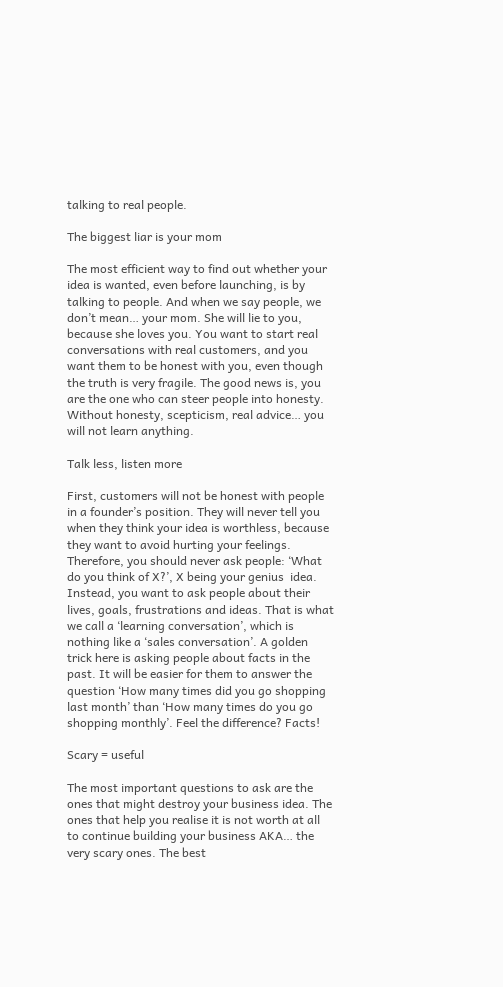talking to real people.

The biggest liar is your mom

The most efficient way to find out whether your idea is wanted, even before launching, is by talking to people. And when we say people, we don’t mean… your mom. She will lie to you, because she loves you. You want to start real conversations with real customers, and you want them to be honest with you, even though the truth is very fragile. The good news is, you are the one who can steer people into honesty. Without honesty, scepticism, real advice… you will not learn anything.

Talk less, listen more

First, customers will not be honest with people in a founder’s position. They will never tell you when they think your idea is worthless, because they want to avoid hurting your feelings. Therefore, you should never ask people: ‘What do you think of X?’, X being your genius  idea. Instead, you want to ask people about their lives, goals, frustrations and ideas. That is what we call a ‘learning conversation’, which is nothing like a ‘sales conversation’. A golden trick here is asking people about facts in the past. It will be easier for them to answer the question ‘How many times did you go shopping last month’ than ‘How many times do you go shopping monthly’. Feel the difference? Facts!

Scary = useful

The most important questions to ask are the ones that might destroy your business idea. The ones that help you realise it is not worth at all to continue building your business AKA… the very scary ones. The best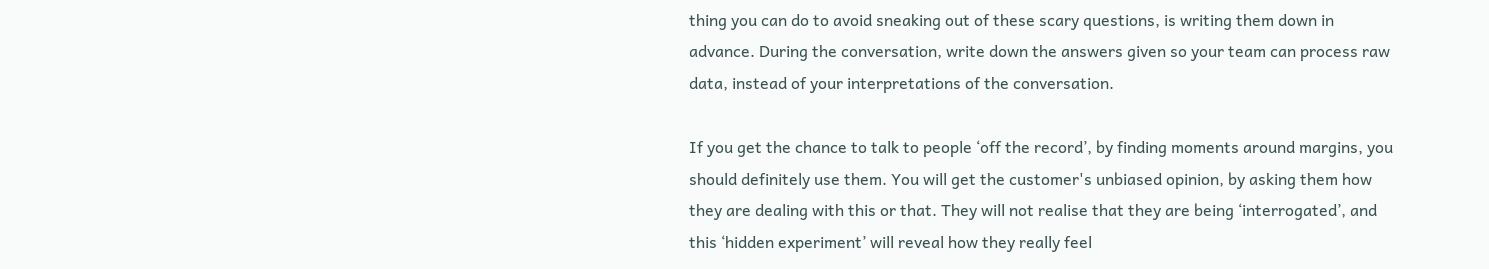thing you can do to avoid sneaking out of these scary questions, is writing them down in advance. During the conversation, write down the answers given so your team can process raw data, instead of your interpretations of the conversation.

If you get the chance to talk to people ‘off the record’, by finding moments around margins, you should definitely use them. You will get the customer's unbiased opinion, by asking them how they are dealing with this or that. They will not realise that they are being ‘interrogated’, and this ‘hidden experiment’ will reveal how they really feel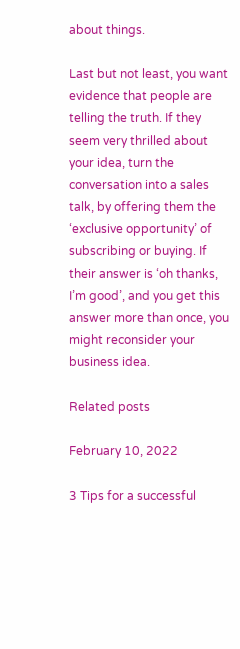about things.

Last but not least, you want evidence that people are telling the truth. If they seem very thrilled about your idea, turn the conversation into a sales talk, by offering them the ‘exclusive opportunity’ of subscribing or buying. If their answer is ‘oh thanks, I’m good’, and you get this answer more than once, you might reconsider your business idea.

Related posts

February 10, 2022

3 Tips for a successful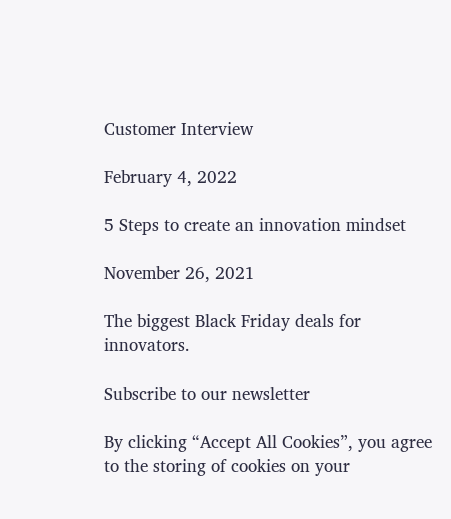Customer Interview

February 4, 2022

5 Steps to create an innovation mindset

November 26, 2021

The biggest Black Friday deals for innovators.

Subscribe to our newsletter

By clicking “Accept All Cookies”, you agree to the storing of cookies on your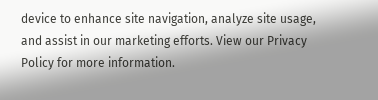device to enhance site navigation, analyze site usage, and assist in our marketing efforts. View our Privacy Policy for more information.